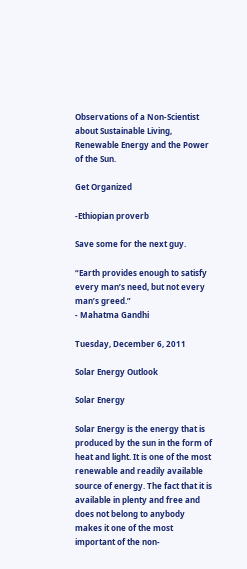Observations of a Non-Scientist about Sustainable Living, Renewable Energy and the Power of the Sun.

Get Organized

-Ethiopian proverb

Save some for the next guy.

“Earth provides enough to satisfy every man’s need, but not every man’s greed.”
- Mahatma Gandhi

Tuesday, December 6, 2011

Solar Energy Outlook

Solar Energy

Solar Energy is the energy that is produced by the sun in the form of heat and light. It is one of the most renewable and readily available source of energy. The fact that it is available in plenty and free and does not belong to anybody makes it one of the most important of the non-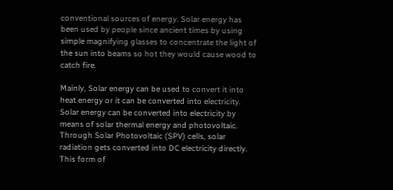conventional sources of energy. Solar energy has been used by people since ancient times by using simple magnifying glasses to concentrate the light of the sun into beams so hot they would cause wood to catch fire.

Mainly, Solar energy can be used to convert it into heat energy or it can be converted into electricity. Solar energy can be converted into electricity by means of solar thermal energy and photovoltaic. Through Solar Photovoltaic (SPV) cells, solar radiation gets converted into DC electricity directly. This form of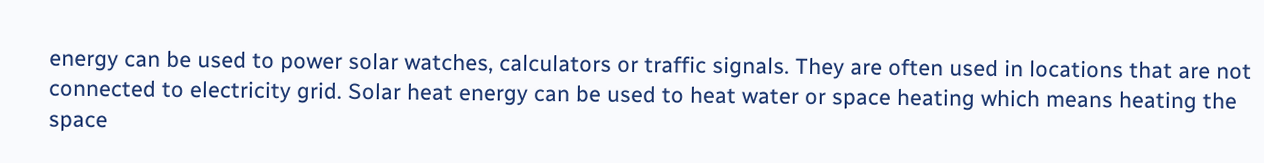energy can be used to power solar watches, calculators or traffic signals. They are often used in locations that are not connected to electricity grid. Solar heat energy can be used to heat water or space heating which means heating the space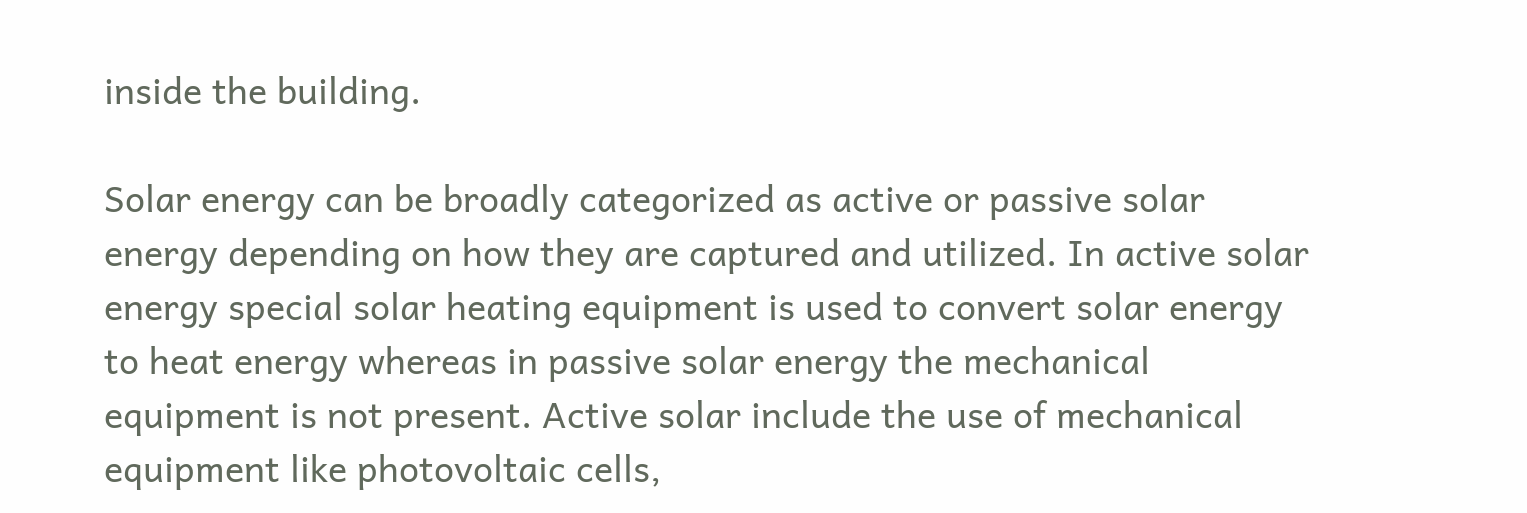inside the building.

Solar energy can be broadly categorized as active or passive solar energy depending on how they are captured and utilized. In active solar energy special solar heating equipment is used to convert solar energy to heat energy whereas in passive solar energy the mechanical equipment is not present. Active solar include the use of mechanical equipment like photovoltaic cells,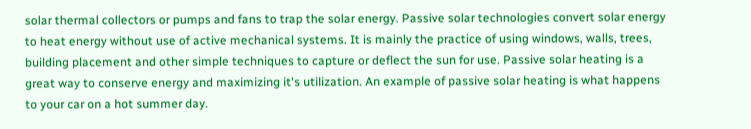solar thermal collectors or pumps and fans to trap the solar energy. Passive solar technologies convert solar energy to heat energy without use of active mechanical systems. It is mainly the practice of using windows, walls, trees, building placement and other simple techniques to capture or deflect the sun for use. Passive solar heating is a great way to conserve energy and maximizing it's utilization. An example of passive solar heating is what happens to your car on a hot summer day.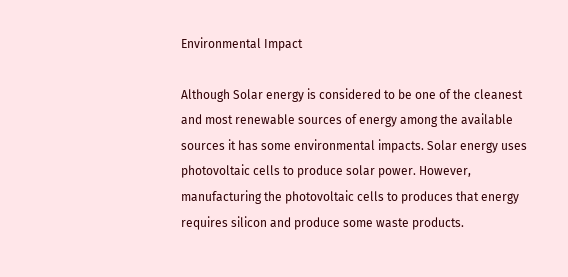Environmental Impact

Although Solar energy is considered to be one of the cleanest and most renewable sources of energy among the available sources it has some environmental impacts. Solar energy uses photovoltaic cells to produce solar power. However, manufacturing the photovoltaic cells to produces that energy requires silicon and produce some waste products.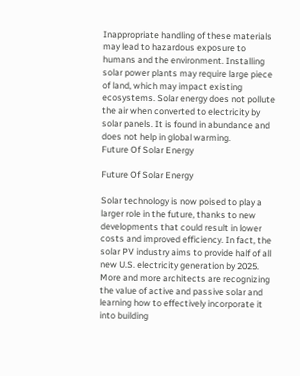Inappropriate handling of these materials may lead to hazardous exposure to humans and the environment. Installing solar power plants may require large piece of land, which may impact existing ecosystems. Solar energy does not pollute the air when converted to electricity by solar panels. It is found in abundance and does not help in global warming.
Future Of Solar Energy

Future Of Solar Energy

Solar technology is now poised to play a larger role in the future, thanks to new developments that could result in lower costs and improved efficiency. In fact, the solar PV industry aims to provide half of all new U.S. electricity generation by 2025. More and more architects are recognizing the value of active and passive solar and learning how to effectively incorporate it into building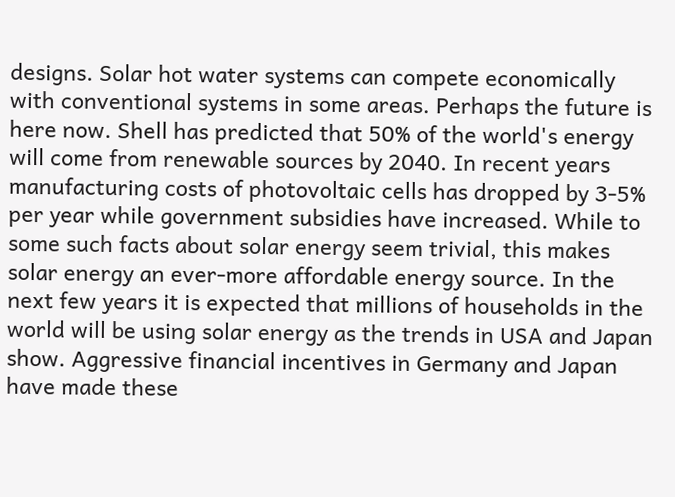designs. Solar hot water systems can compete economically with conventional systems in some areas. Perhaps the future is here now. Shell has predicted that 50% of the world's energy will come from renewable sources by 2040. In recent years manufacturing costs of photovoltaic cells has dropped by 3-5% per year while government subsidies have increased. While to some such facts about solar energy seem trivial, this makes solar energy an ever-more affordable energy source. In the next few years it is expected that millions of households in the world will be using solar energy as the trends in USA and Japan show. Aggressive financial incentives in Germany and Japan have made these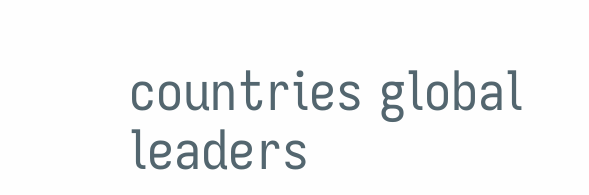countries global leaders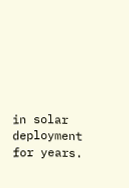in solar deployment for years.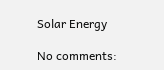Solar Energy

No comments: